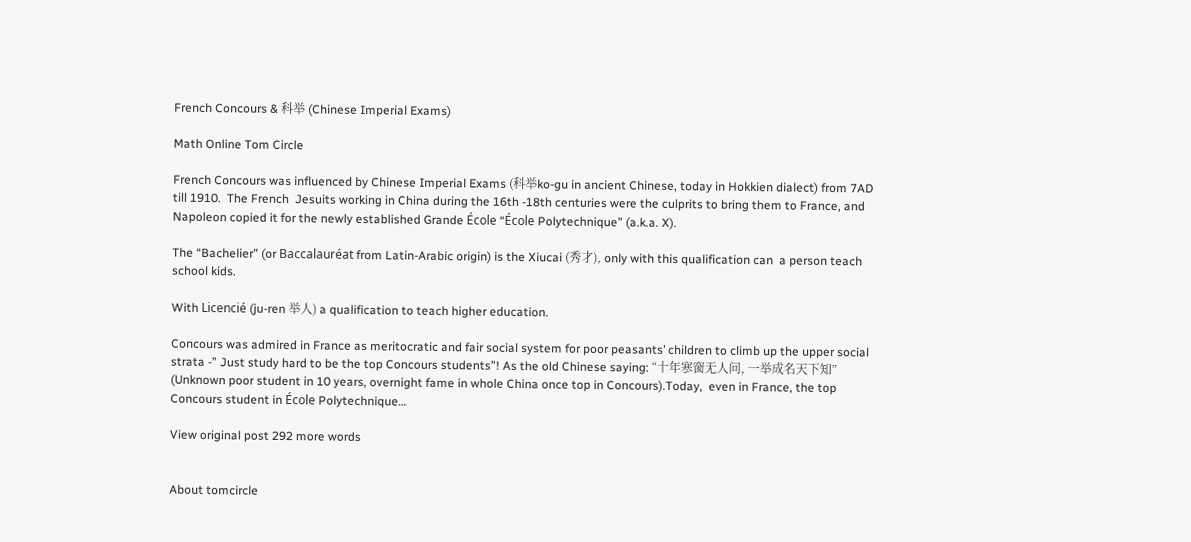French Concours & 科举 (Chinese Imperial Exams)

Math Online Tom Circle

French Concours was influenced by Chinese Imperial Exams (科举ko-gu in ancient Chinese, today in Hokkien dialect) from 7AD till 1910.  The French  Jesuits working in China during the 16th -18th centuries were the culprits to bring them to France, and Napoleon copied it for the newly established Grande École “École Polytechnique” (a.k.a. X).

The “Bachelier” (or Baccalauréat from Latin-Arabic origin) is the Xiucai (秀才), only with this qualification can  a person teach school kids.

With Licencié (ju-ren 举人) a qualification to teach higher education.

Concours was admired in France as meritocratic and fair social system for poor peasants’ children to climb up the upper social strata -” Just study hard to be the top Concours students”! As the old Chinese saying: “十年寒窗无人问, 一举成名天下知” (Unknown poor student in 10 years, overnight fame in whole China once top in Concours).Today,  even in France, the top Concours student in École Polytechnique…

View original post 292 more words


About tomcircle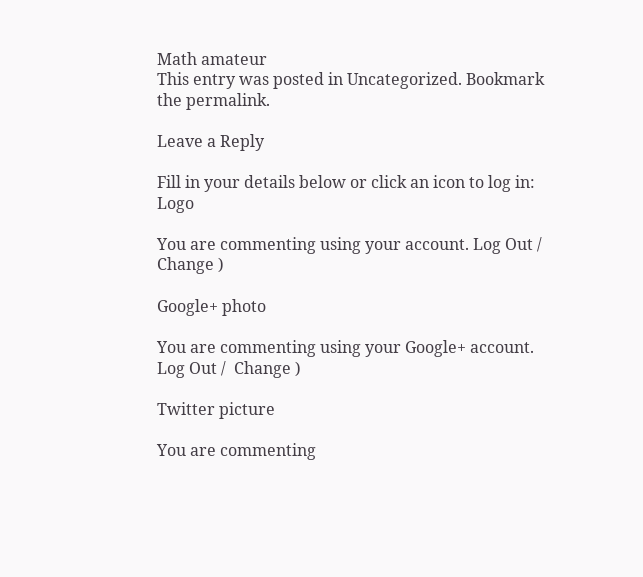Math amateur
This entry was posted in Uncategorized. Bookmark the permalink.

Leave a Reply

Fill in your details below or click an icon to log in: Logo

You are commenting using your account. Log Out /  Change )

Google+ photo

You are commenting using your Google+ account. Log Out /  Change )

Twitter picture

You are commenting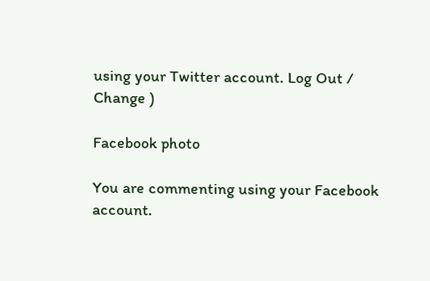using your Twitter account. Log Out /  Change )

Facebook photo

You are commenting using your Facebook account.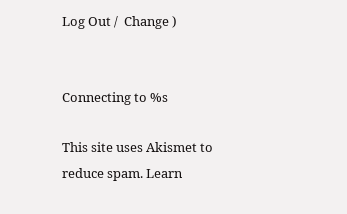Log Out /  Change )


Connecting to %s

This site uses Akismet to reduce spam. Learn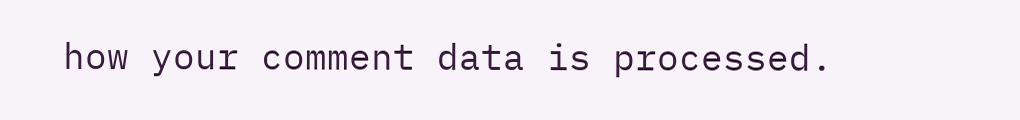how your comment data is processed.